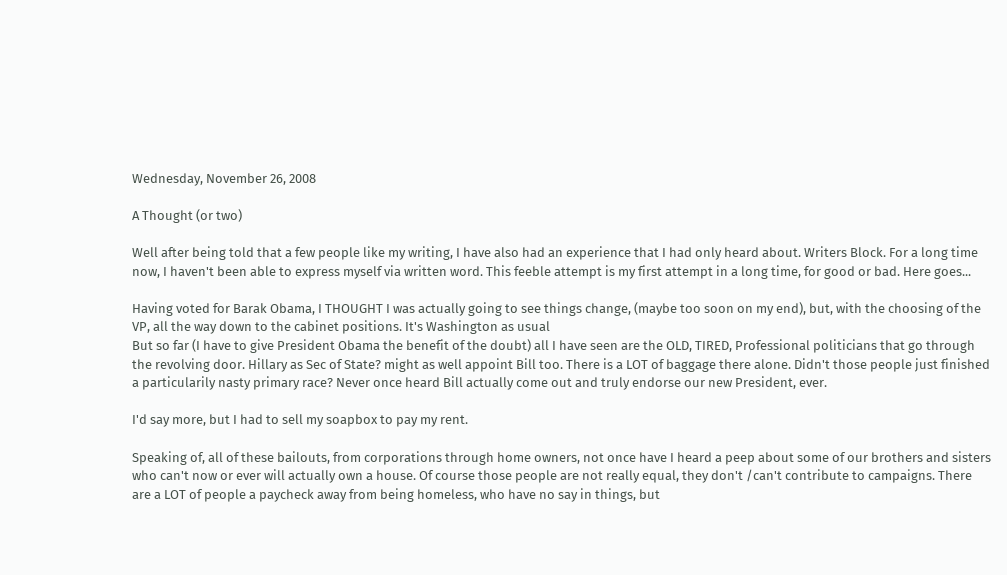Wednesday, November 26, 2008

A Thought (or two)

Well after being told that a few people like my writing, I have also had an experience that I had only heard about. Writers Block. For a long time now, I haven't been able to express myself via written word. This feeble attempt is my first attempt in a long time, for good or bad. Here goes...

Having voted for Barak Obama, I THOUGHT I was actually going to see things change, (maybe too soon on my end), but, with the choosing of the VP, all the way down to the cabinet positions. It's Washington as usual
But so far (I have to give President Obama the benefit of the doubt) all I have seen are the OLD, TIRED, Professional politicians that go through the revolving door. Hillary as Sec of State? might as well appoint Bill too. There is a LOT of baggage there alone. Didn't those people just finished a particularily nasty primary race? Never once heard Bill actually come out and truly endorse our new President, ever.

I'd say more, but I had to sell my soapbox to pay my rent.

Speaking of, all of these bailouts, from corporations through home owners, not once have I heard a peep about some of our brothers and sisters who can't now or ever will actually own a house. Of course those people are not really equal, they don't /can't contribute to campaigns. There are a LOT of people a paycheck away from being homeless, who have no say in things, but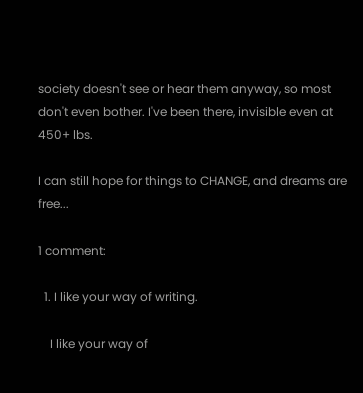society doesn't see or hear them anyway, so most don't even bother. I've been there, invisible even at 450+ lbs.

I can still hope for things to CHANGE, and dreams are free...

1 comment:

  1. I like your way of writing.

    I like your way of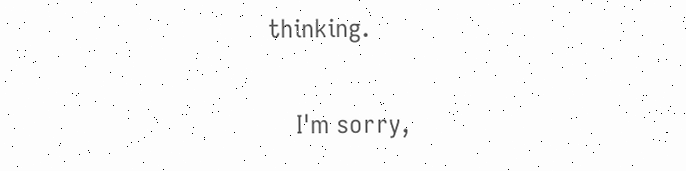thinking.

    I'm sorry,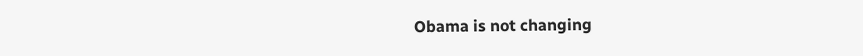Obama is not changing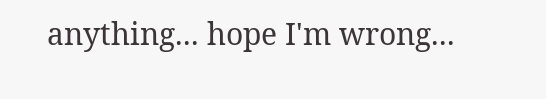anything... hope I'm wrong...